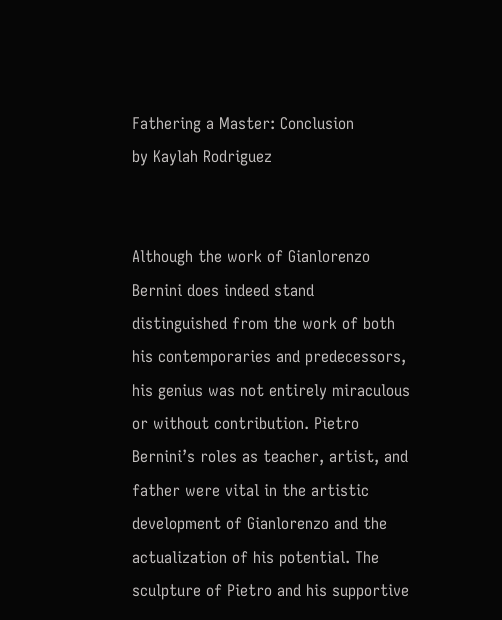Fathering a Master: Conclusion
by Kaylah Rodriguez


Although the work of Gianlorenzo Bernini does indeed stand distinguished from the work of both his contemporaries and predecessors, his genius was not entirely miraculous or without contribution. Pietro Bernini’s roles as teacher, artist, and father were vital in the artistic development of Gianlorenzo and the actualization of his potential. The sculpture of Pietro and his supportive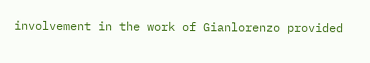involvement in the work of Gianlorenzo provided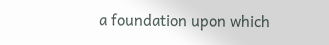a foundation upon which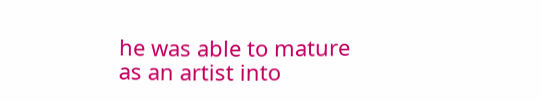he was able to mature as an artist into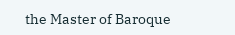the Master of Baroque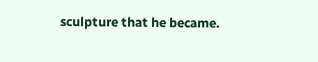sculpture that he became.